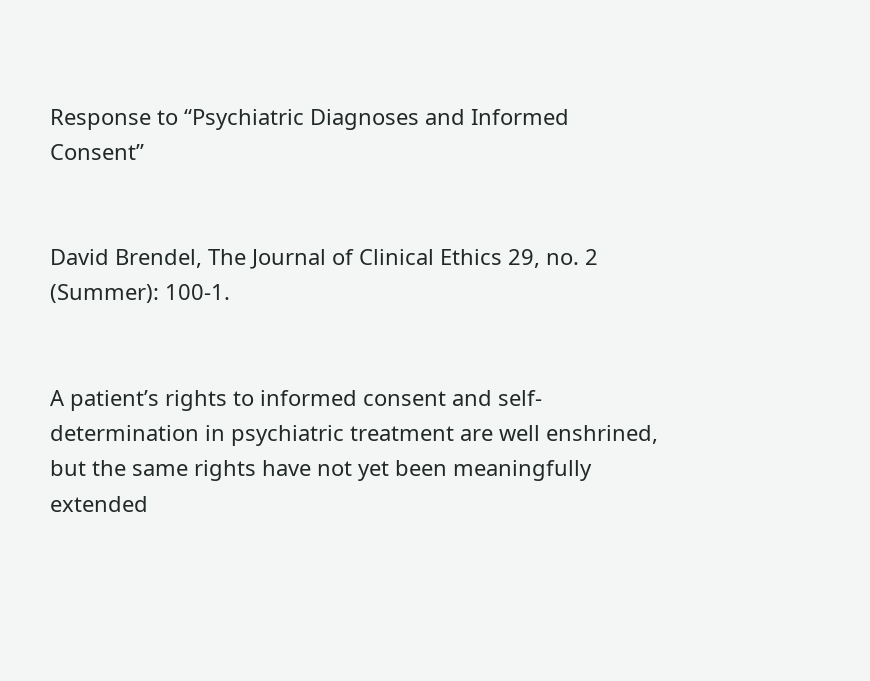Response to “Psychiatric Diagnoses and Informed Consent”


David Brendel, The Journal of Clinical Ethics 29, no. 2 (Summer): 100-1.


A patient’s rights to informed consent and self-determination in psychiatric treatment are well enshrined, but the same rights have not yet been meaningfully extended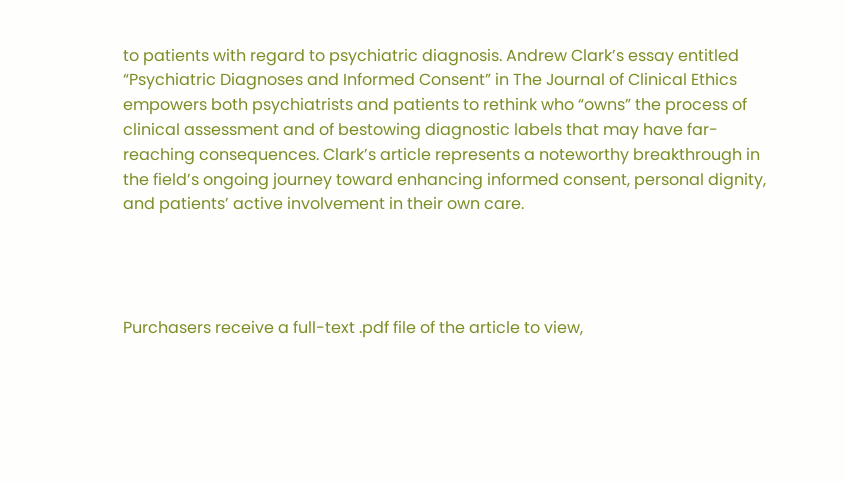to patients with regard to psychiatric diagnosis. Andrew Clark’s essay entitled “Psychiatric Diagnoses and Informed Consent” in The Journal of Clinical Ethics empowers both psychiatrists and patients to rethink who “owns” the process of clinical assessment and of bestowing diagnostic labels that may have far-reaching consequences. Clark’s article represents a noteworthy breakthrough in the field’s ongoing journey toward enhancing informed consent, personal dignity, and patients’ active involvement in their own care.




Purchasers receive a full-text .pdf file of the article to view,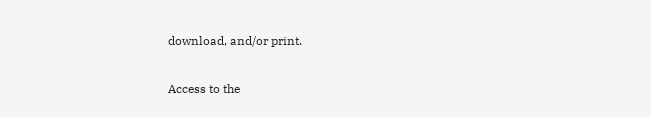download, and/or print.

Access to the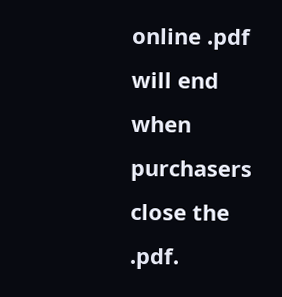online .pdf will end when purchasers close the .pdf.